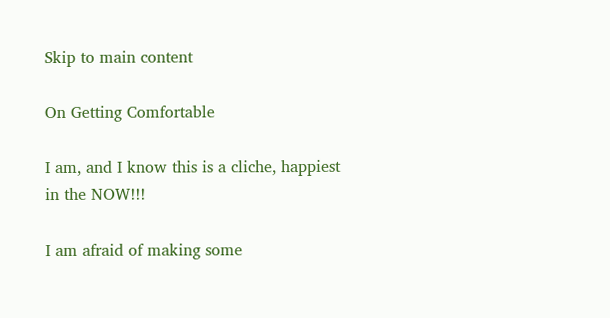Skip to main content

On Getting Comfortable

I am, and I know this is a cliche, happiest in the NOW!!!

I am afraid of making some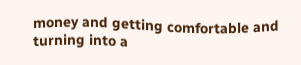money and getting comfortable and turning into a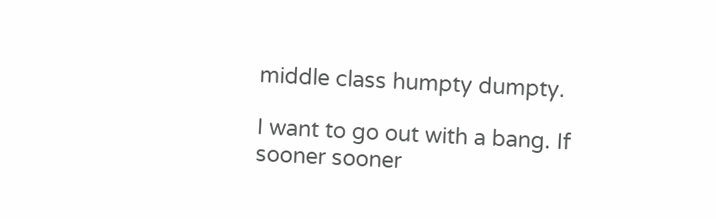middle class humpty dumpty.

I want to go out with a bang. If sooner sooner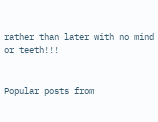rather than later with no mind or teeth!!!


Popular posts from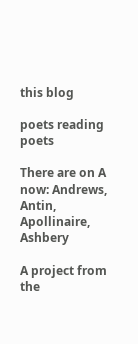this blog

poets reading poets

There are on A now: Andrews, Antin, Apollinaire, Ashbery

A project from the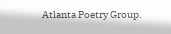Atlanta Poetry Group.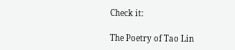Check it:

The Poetry of Tao Lin